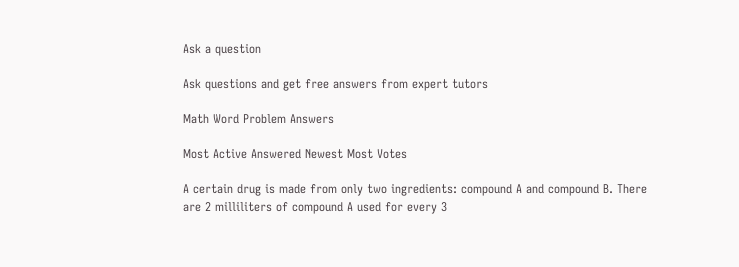Ask a question

Ask questions and get free answers from expert tutors

Math Word Problem Answers

Most Active Answered Newest Most Votes

A certain drug is made from only two ingredients: compound A and compound B. There are 2 milliliters of compound A used for every 3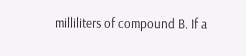milliliters of compound B. If a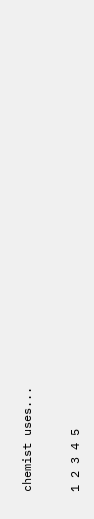chemist uses...

1 2 3 4 5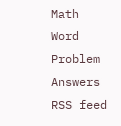Math Word Problem Answers RSS feed